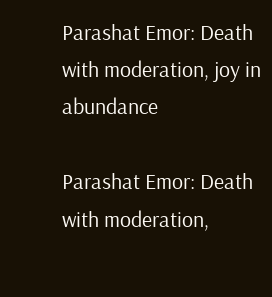Parashat Emor: Death with moderation, joy in abundance

Parashat Emor: Death with moderation,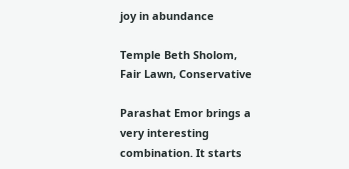joy in abundance

Temple Beth Sholom, Fair Lawn, Conservative

Parashat Emor brings a very interesting combination. It starts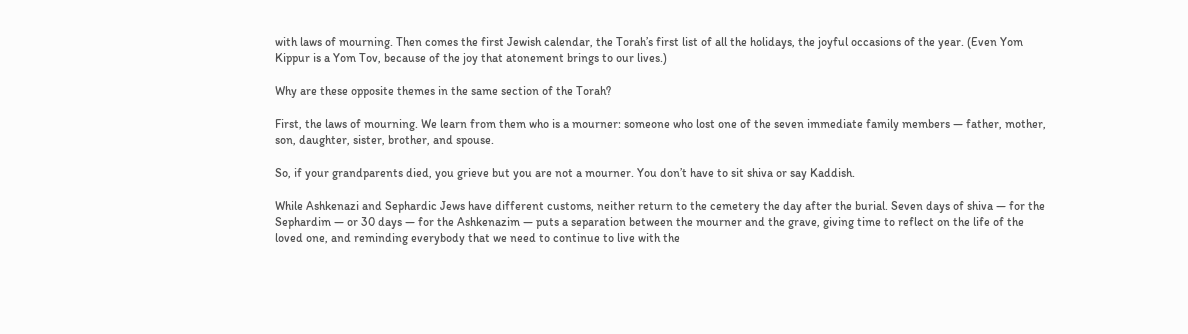with laws of mourning. Then comes the first Jewish calendar, the Torah’s first list of all the holidays, the joyful occasions of the year. (Even Yom Kippur is a Yom Tov, because of the joy that atonement brings to our lives.)

Why are these opposite themes in the same section of the Torah?

First, the laws of mourning. We learn from them who is a mourner: someone who lost one of the seven immediate family members — father, mother, son, daughter, sister, brother, and spouse.

So, if your grandparents died, you grieve but you are not a mourner. You don’t have to sit shiva or say Kaddish.

While Ashkenazi and Sephardic Jews have different customs, neither return to the cemetery the day after the burial. Seven days of shiva — for the Sephardim — or 30 days — for the Ashkenazim — puts a separation between the mourner and the grave, giving time to reflect on the life of the loved one, and reminding everybody that we need to continue to live with the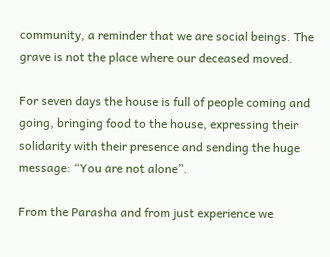community, a reminder that we are social beings. The grave is not the place where our deceased moved.

For seven days the house is full of people coming and going, bringing food to the house, expressing their solidarity with their presence and sending the huge message: “You are not alone”.

From the Parasha and from just experience we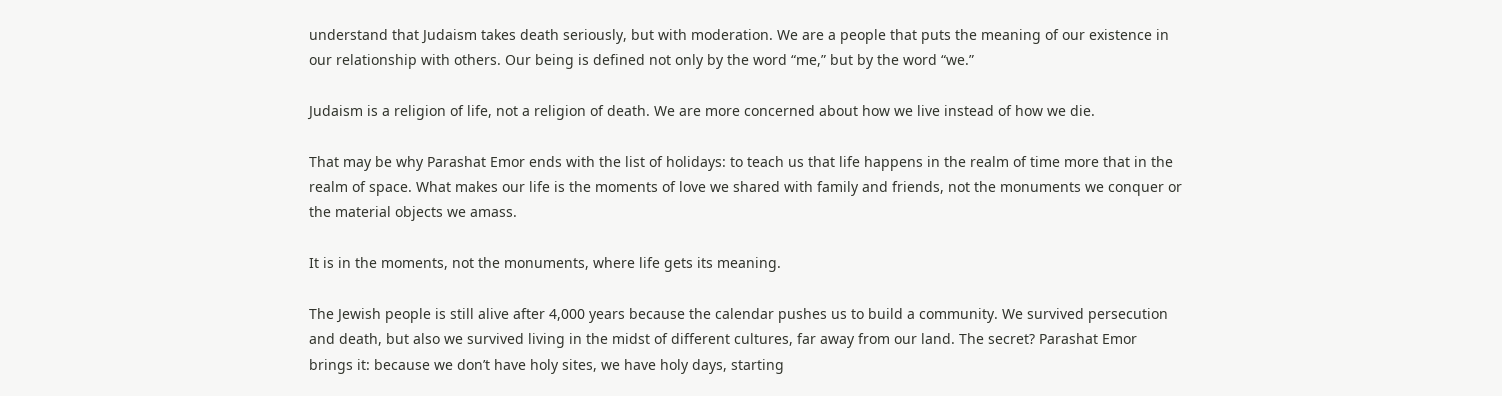understand that Judaism takes death seriously, but with moderation. We are a people that puts the meaning of our existence in our relationship with others. Our being is defined not only by the word “me,” but by the word “we.”

Judaism is a religion of life, not a religion of death. We are more concerned about how we live instead of how we die.

That may be why Parashat Emor ends with the list of holidays: to teach us that life happens in the realm of time more that in the realm of space. What makes our life is the moments of love we shared with family and friends, not the monuments we conquer or the material objects we amass.

It is in the moments, not the monuments, where life gets its meaning.

The Jewish people is still alive after 4,000 years because the calendar pushes us to build a community. We survived persecution and death, but also we survived living in the midst of different cultures, far away from our land. The secret? Parashat Emor brings it: because we don’t have holy sites, we have holy days, starting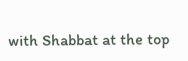with Shabbat at the top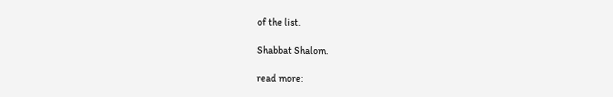of the list.

Shabbat Shalom.

read more: